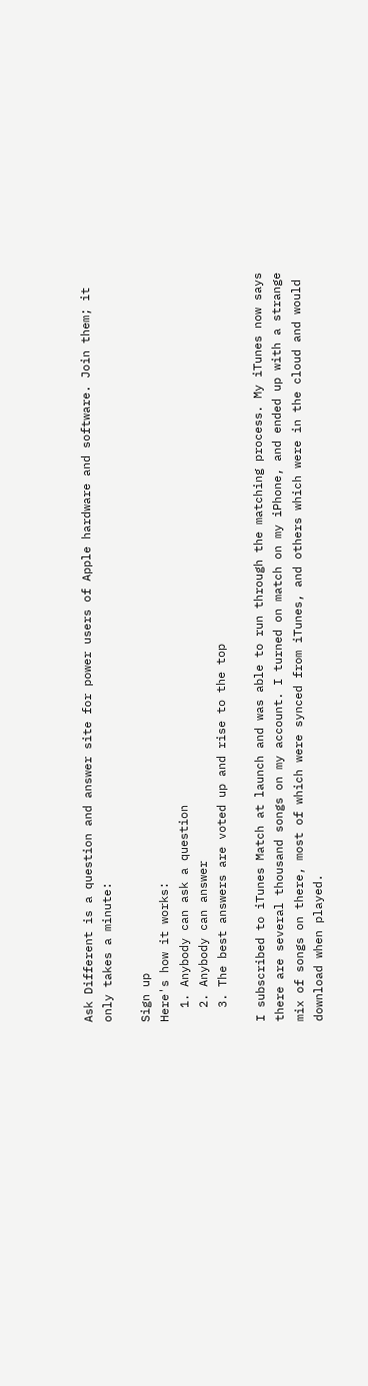Ask Different is a question and answer site for power users of Apple hardware and software. Join them; it only takes a minute:

Sign up
Here's how it works:
  1. Anybody can ask a question
  2. Anybody can answer
  3. The best answers are voted up and rise to the top

I subscribed to iTunes Match at launch and was able to run through the matching process. My iTunes now says there are several thousand songs on my account. I turned on match on my iPhone, and ended up with a strange mix of songs on there, most of which were synced from iTunes, and others which were in the cloud and would download when played.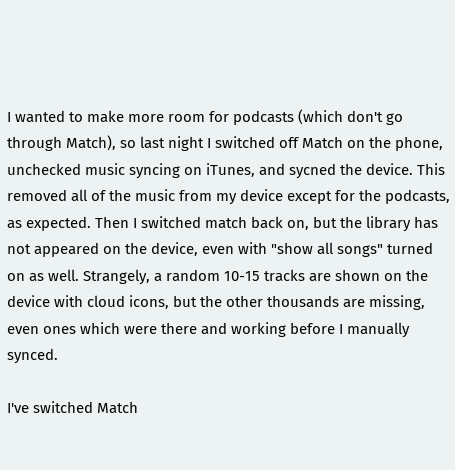I wanted to make more room for podcasts (which don't go through Match), so last night I switched off Match on the phone, unchecked music syncing on iTunes, and sycned the device. This removed all of the music from my device except for the podcasts, as expected. Then I switched match back on, but the library has not appeared on the device, even with "show all songs" turned on as well. Strangely, a random 10-15 tracks are shown on the device with cloud icons, but the other thousands are missing, even ones which were there and working before I manually synced.

I've switched Match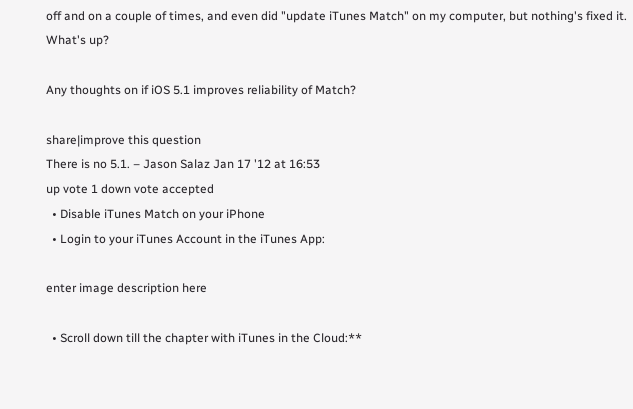off and on a couple of times, and even did "update iTunes Match" on my computer, but nothing's fixed it. What's up?

Any thoughts on if iOS 5.1 improves reliability of Match?

share|improve this question
There is no 5.1. – Jason Salaz Jan 17 '12 at 16:53
up vote 1 down vote accepted
  • Disable iTunes Match on your iPhone
  • Login to your iTunes Account in the iTunes App:

enter image description here

  • Scroll down till the chapter with iTunes in the Cloud:**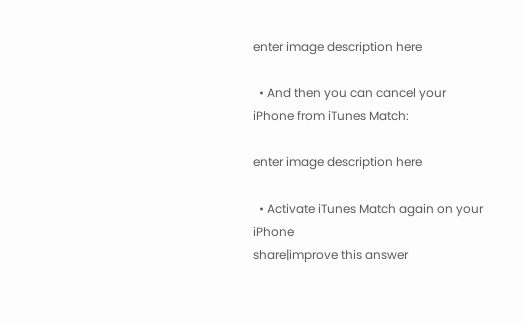enter image description here

  • And then you can cancel your iPhone from iTunes Match:

enter image description here

  • Activate iTunes Match again on your iPhone
share|improve this answer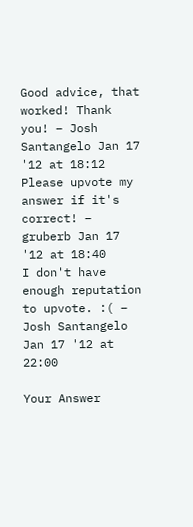Good advice, that worked! Thank you! – Josh Santangelo Jan 17 '12 at 18:12
Please upvote my answer if it's correct! – gruberb Jan 17 '12 at 18:40
I don't have enough reputation to upvote. :( – Josh Santangelo Jan 17 '12 at 22:00

Your Answer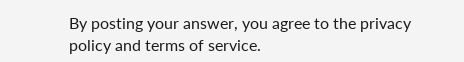By posting your answer, you agree to the privacy policy and terms of service.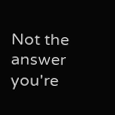Not the answer you're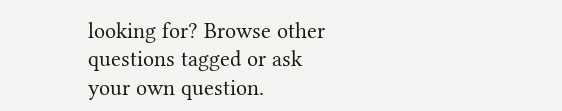looking for? Browse other questions tagged or ask your own question.